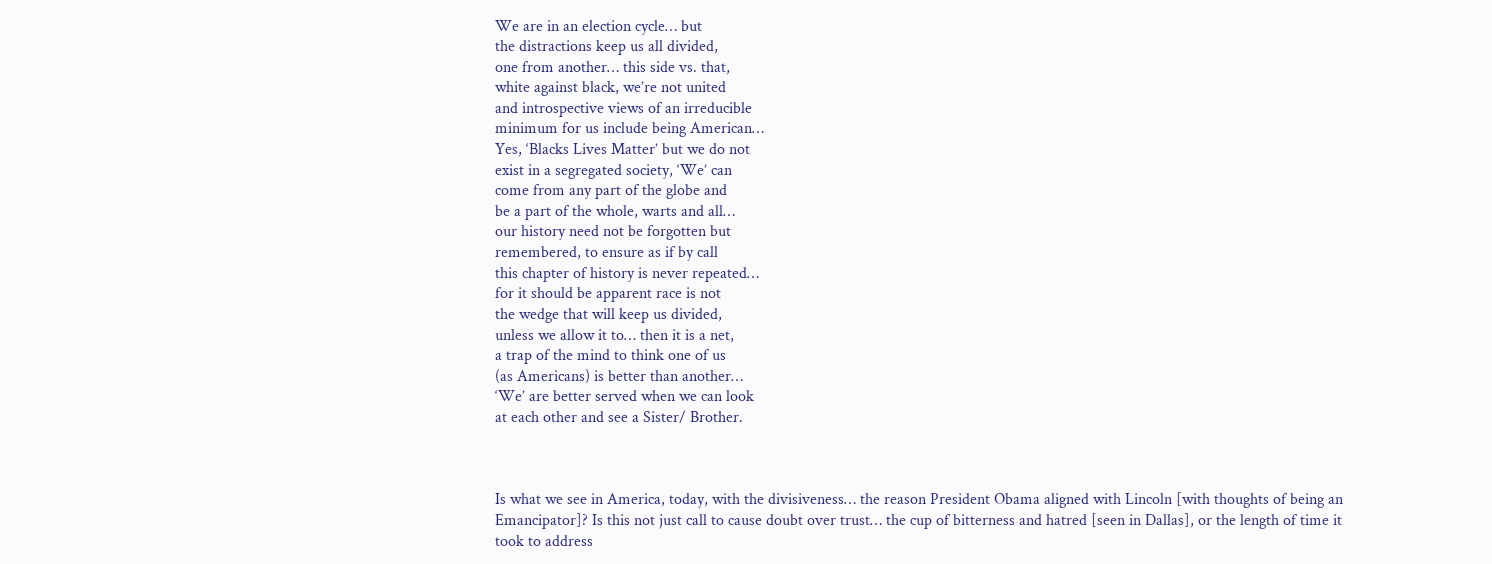We are in an election cycle… but
the distractions keep us all divided,
one from another… this side vs. that,
white against black, we’re not united
and introspective views of an irreducible
minimum for us include being American…
Yes, ‘Blacks Lives Matter’ but we do not
exist in a segregated society, ‘We’ can
come from any part of the globe and
be a part of the whole, warts and all…
our history need not be forgotten but
remembered, to ensure as if by call
this chapter of history is never repeated…
for it should be apparent race is not
the wedge that will keep us divided,
unless we allow it to… then it is a net,
a trap of the mind to think one of us
(as Americans) is better than another…
‘We’ are better served when we can look
at each other and see a Sister/ Brother.



Is what we see in America, today, with the divisiveness… the reason President Obama aligned with Lincoln [with thoughts of being an Emancipator]? Is this not just call to cause doubt over trust… the cup of bitterness and hatred [seen in Dallas], or the length of time it took to address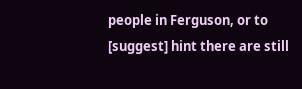people in Ferguson, or to [suggest] hint there are still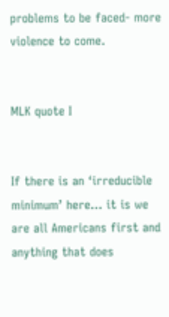problems to be faced- more violence to come.


MLK quote I


If there is an ‘irreducible minimum’ here… it is we are all Americans first and anything that does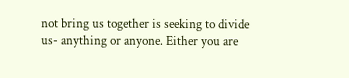not bring us together is seeking to divide us- anything or anyone. Either you are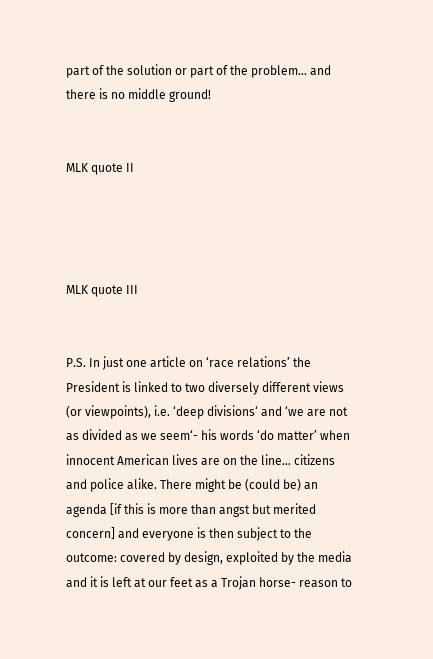part of the solution or part of the problem… and there is no middle ground!


MLK quote II




MLK quote III


P.S. In just one article on ‘race relations’ the President is linked to two diversely different views (or viewpoints), i.e. ‘deep divisions‘ and ‘we are not as divided as we seem‘- his words ‘do matter’ when innocent American lives are on the line… citizens and police alike. There might be (could be) an agenda [if this is more than angst but merited concern] and everyone is then subject to the outcome: covered by design, exploited by the media and it is left at our feet as a Trojan horse- reason to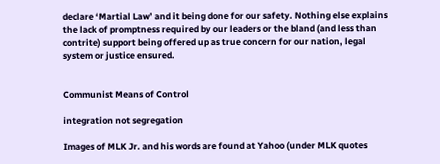declare ‘Martial Law’ and it being done for our safety. Nothing else explains the lack of promptness required by our leaders or the bland (and less than contrite) support being offered up as true concern for our nation, legal system or justice ensured.


Communist Means of Control

integration not segregation

Images of MLK Jr. and his words are found at Yahoo (under MLK quotes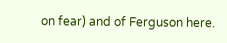on fear) and of Ferguson here.